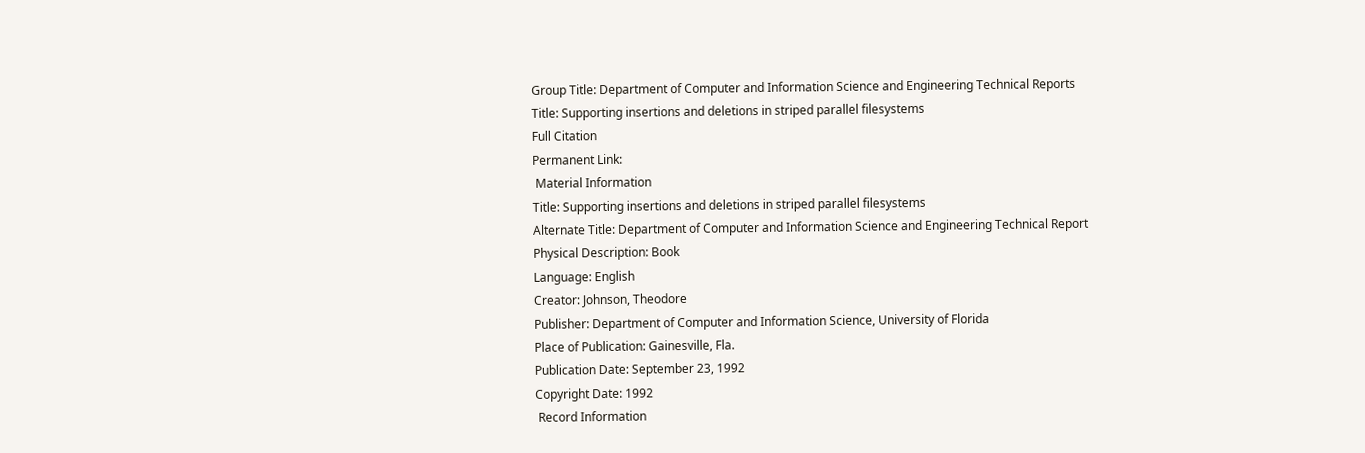Group Title: Department of Computer and Information Science and Engineering Technical Reports
Title: Supporting insertions and deletions in striped parallel filesystems
Full Citation
Permanent Link:
 Material Information
Title: Supporting insertions and deletions in striped parallel filesystems
Alternate Title: Department of Computer and Information Science and Engineering Technical Report
Physical Description: Book
Language: English
Creator: Johnson, Theodore
Publisher: Department of Computer and Information Science, University of Florida
Place of Publication: Gainesville, Fla.
Publication Date: September 23, 1992
Copyright Date: 1992
 Record Information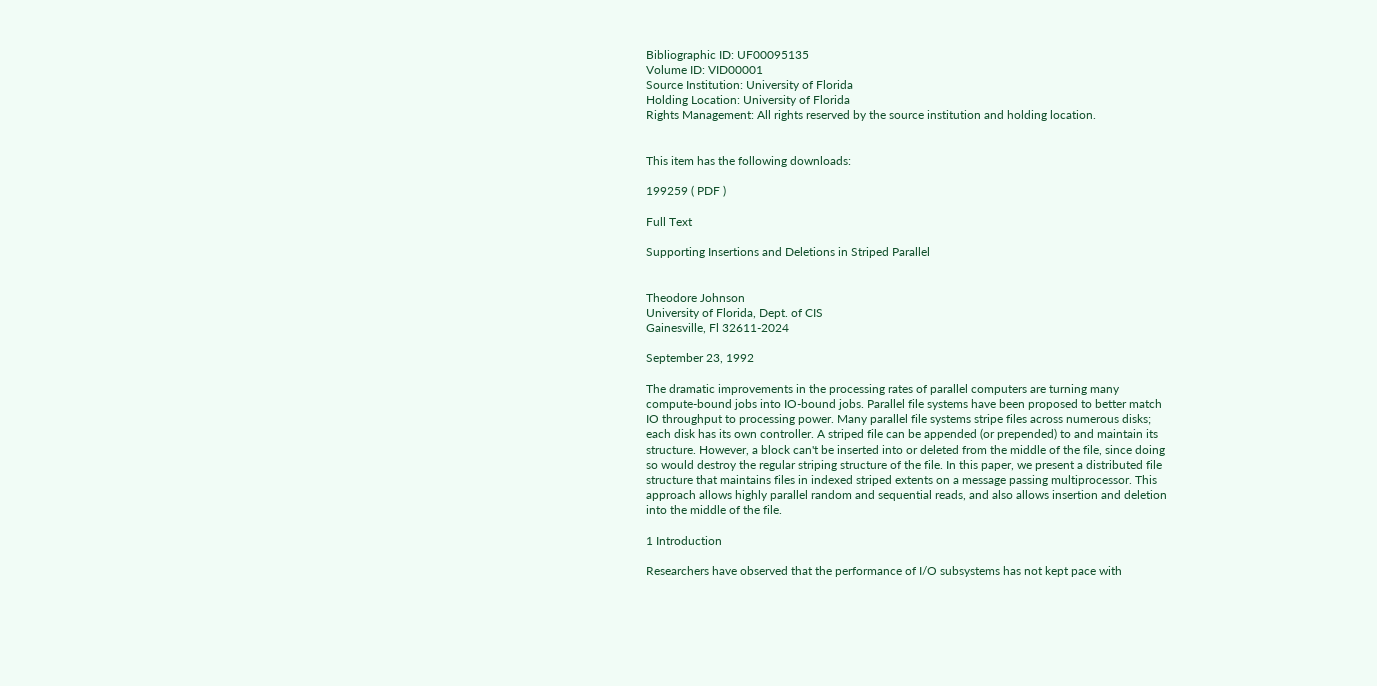Bibliographic ID: UF00095135
Volume ID: VID00001
Source Institution: University of Florida
Holding Location: University of Florida
Rights Management: All rights reserved by the source institution and holding location.


This item has the following downloads:

199259 ( PDF )

Full Text

Supporting Insertions and Deletions in Striped Parallel


Theodore Johnson
University of Florida, Dept. of CIS
Gainesville, Fl 32611-2024

September 23, 1992

The dramatic improvements in the processing rates of parallel computers are turning many
compute-bound jobs into IO-bound jobs. Parallel file systems have been proposed to better match
IO throughput to processing power. Many parallel file systems stripe files across numerous disks;
each disk has its own controller. A striped file can be appended (or prepended) to and maintain its
structure. However, a block can't be inserted into or deleted from the middle of the file, since doing
so would destroy the regular striping structure of the file. In this paper, we present a distributed file
structure that maintains files in indexed striped extents on a message passing multiprocessor. This
approach allows highly parallel random and sequential reads, and also allows insertion and deletion
into the middle of the file.

1 Introduction

Researchers have observed that the performance of I/O subsystems has not kept pace with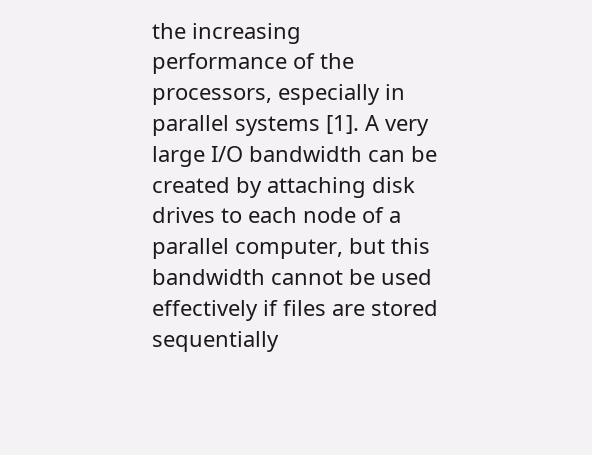the increasing
performance of the processors, especially in parallel systems [1]. A very large I/O bandwidth can be
created by attaching disk drives to each node of a parallel computer, but this bandwidth cannot be used
effectively if files are stored sequentially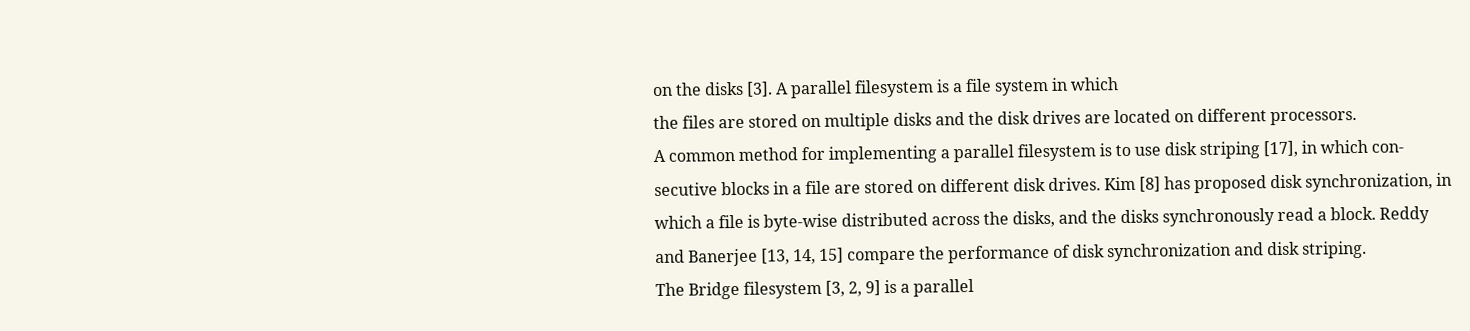on the disks [3]. A parallel filesystem is a file system in which
the files are stored on multiple disks and the disk drives are located on different processors.
A common method for implementing a parallel filesystem is to use disk striping [17], in which con-
secutive blocks in a file are stored on different disk drives. Kim [8] has proposed disk synchronization, in
which a file is byte-wise distributed across the disks, and the disks synchronously read a block. Reddy
and Banerjee [13, 14, 15] compare the performance of disk synchronization and disk striping.
The Bridge filesystem [3, 2, 9] is a parallel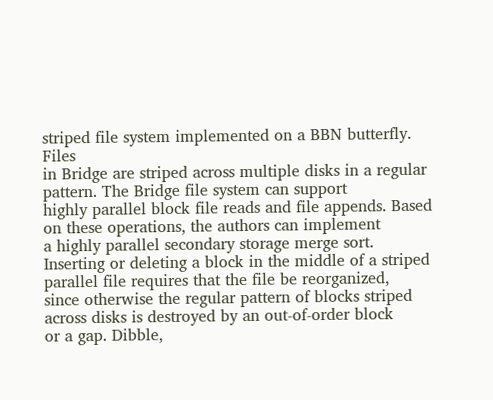striped file system implemented on a BBN butterfly. Files
in Bridge are striped across multiple disks in a regular pattern. The Bridge file system can support
highly parallel block file reads and file appends. Based on these operations, the authors can implement
a highly parallel secondary storage merge sort.
Inserting or deleting a block in the middle of a striped parallel file requires that the file be reorganized,
since otherwise the regular pattern of blocks striped across disks is destroyed by an out-of-order block
or a gap. Dibble,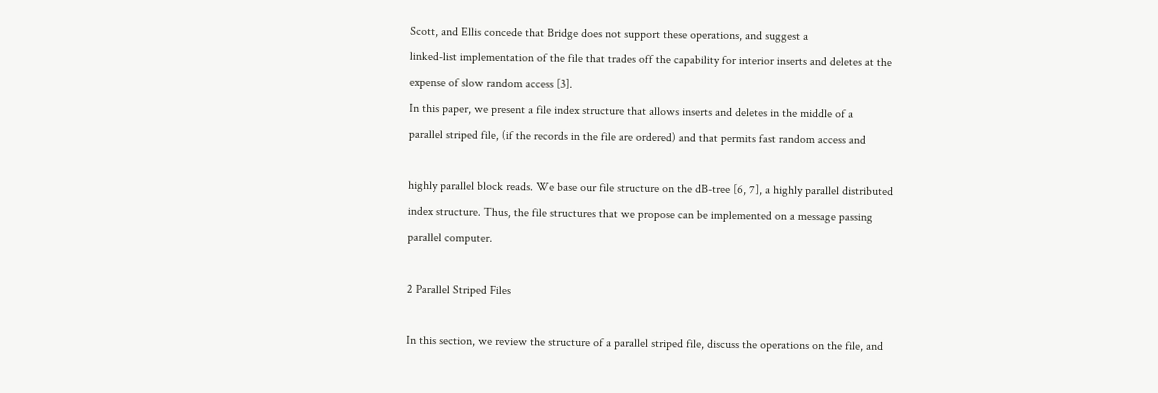Scott, and Ellis concede that Bridge does not support these operations, and suggest a
linked-list implementation of the file that trades off the capability for interior inserts and deletes at the
expense of slow random access [3].
In this paper, we present a file index structure that allows inserts and deletes in the middle of a
parallel striped file, (if the records in the file are ordered) and that permits fast random access and

highly parallel block reads. We base our file structure on the dB-tree [6, 7], a highly parallel distributed
index structure. Thus, the file structures that we propose can be implemented on a message passing
parallel computer.

2 Parallel Striped Files

In this section, we review the structure of a parallel striped file, discuss the operations on the file, and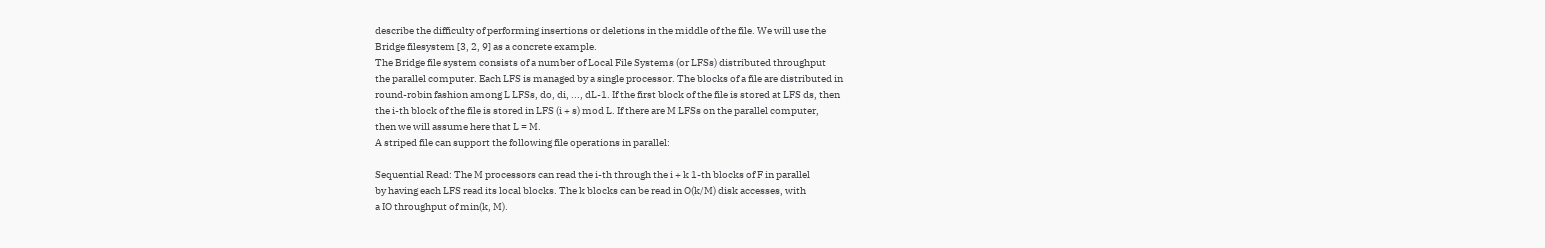describe the difficulty of performing insertions or deletions in the middle of the file. We will use the
Bridge filesystem [3, 2, 9] as a concrete example.
The Bridge file system consists of a number of Local File Systems (or LFSs) distributed throughput
the parallel computer. Each LFS is managed by a single processor. The blocks of a file are distributed in
round-robin fashion among L LFSs, do, di, ..., dL-1. If the first block of the file is stored at LFS ds, then
the i-th block of the file is stored in LFS (i + s) mod L. If there are M LFSs on the parallel computer,
then we will assume here that L = M.
A striped file can support the following file operations in parallel:

Sequential Read: The M processors can read the i-th through the i + k 1-th blocks of F in parallel
by having each LFS read its local blocks. The k blocks can be read in O(k/M) disk accesses, with
a IO throughput of min(k, M).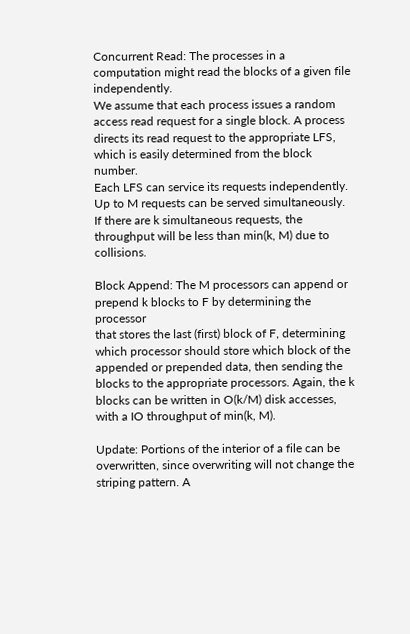Concurrent Read: The processes in a computation might read the blocks of a given file independently.
We assume that each process issues a random access read request for a single block. A process
directs its read request to the appropriate LFS, which is easily determined from the block number.
Each LFS can service its requests independently. Up to M requests can be served simultaneously.
If there are k simultaneous requests, the throughput will be less than min(k, M) due to collisions.

Block Append: The M processors can append or prepend k blocks to F by determining the processor
that stores the last (first) block of F, determining which processor should store which block of the
appended or prepended data, then sending the blocks to the appropriate processors. Again, the k
blocks can be written in O(k/M) disk accesses, with a IO throughput of min(k, M).

Update: Portions of the interior of a file can be overwritten, since overwriting will not change the
striping pattern. A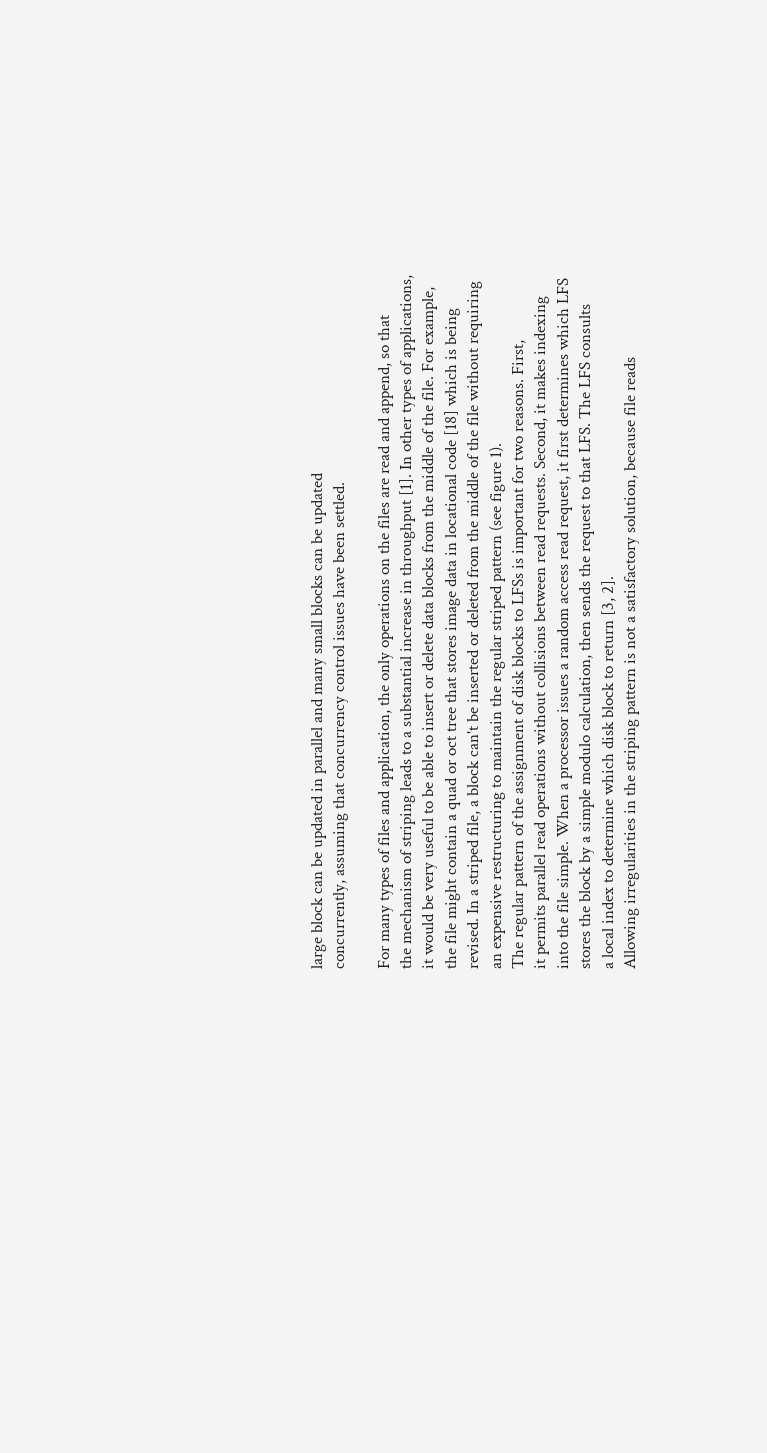large block can be updated in parallel and many small blocks can be updated
concurrently, assuming that concurrency control issues have been settled.

For many types of files and application, the only operations on the files are read and append, so that
the mechanism of striping leads to a substantial increase in throughput [1]. In other types of applications,
it would be very useful to be able to insert or delete data blocks from the middle of the file. For example,
the file might contain a quad or oct tree that stores image data in locational code [18] which is being
revised. In a striped file, a block can't be inserted or deleted from the middle of the file without requiring
an expensive restructuring to maintain the regular striped pattern (see figure 1).
The regular pattern of the assignment of disk blocks to LFSs is important for two reasons. First,
it permits parallel read operations without collisions between read requests. Second, it makes indexing
into the file simple. When a processor issues a random access read request, it first determines which LFS
stores the block by a simple modulo calculation, then sends the request to that LFS. The LFS consults
a local index to determine which disk block to return [3, 2].
Allowing irregularities in the striping pattern is not a satisfactory solution, because file reads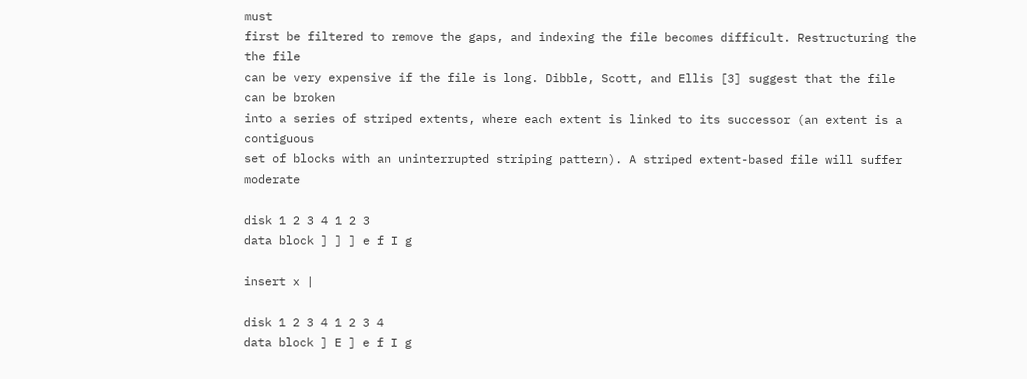must
first be filtered to remove the gaps, and indexing the file becomes difficult. Restructuring the the file
can be very expensive if the file is long. Dibble, Scott, and Ellis [3] suggest that the file can be broken
into a series of striped extents, where each extent is linked to its successor (an extent is a contiguous
set of blocks with an uninterrupted striping pattern). A striped extent-based file will suffer moderate

disk 1 2 3 4 1 2 3
data block ] ] ] e f I g

insert x |

disk 1 2 3 4 1 2 3 4
data block ] E ] e f I g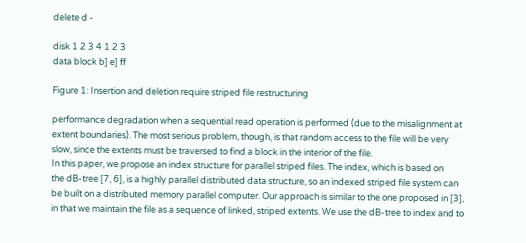delete d -

disk 1 2 3 4 1 2 3
data block b] e] ff

Figure 1: Insertion and deletion require striped file restructuring

performance degradation when a sequential read operation is performed (due to the misalignment at
extent boundaries). The most serious problem, though, is that random access to the file will be very
slow, since the extents must be traversed to find a block in the interior of the file.
In this paper, we propose an index structure for parallel striped files. The index, which is based on
the dB-tree [7, 6], is a highly parallel distributed data structure, so an indexed striped file system can
be built on a distributed memory parallel computer. Our approach is similar to the one proposed in [3],
in that we maintain the file as a sequence of linked, striped extents. We use the dB-tree to index and to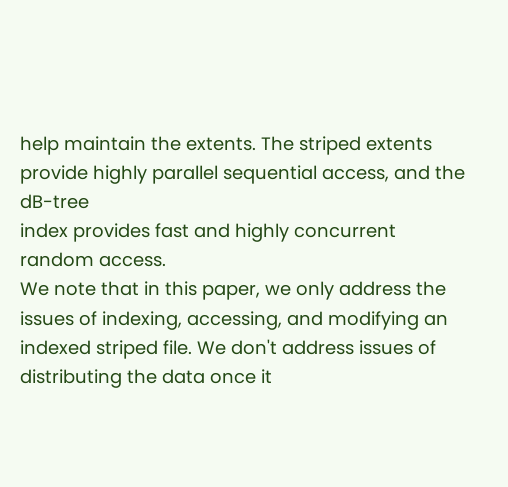help maintain the extents. The striped extents provide highly parallel sequential access, and the dB-tree
index provides fast and highly concurrent random access.
We note that in this paper, we only address the issues of indexing, accessing, and modifying an
indexed striped file. We don't address issues of distributing the data once it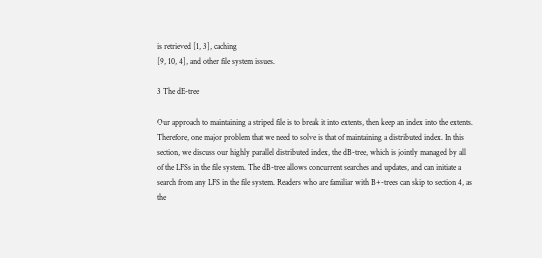is retrieved [1, 3], caching
[9, 10, 4], and other file system issues.

3 The dE-tree

Our approach to maintaining a striped file is to break it into extents, then keep an index into the extents.
Therefore, one major problem that we need to solve is that of maintaining a distributed index. In this
section, we discuss our highly parallel distributed index, the dB-tree, which is jointly managed by all
of the LFSs in the file system. The dB-tree allows concurrent searches and updates, and can initiate a
search from any LFS in the file system. Readers who are familiar with B+-trees can skip to section 4, as
the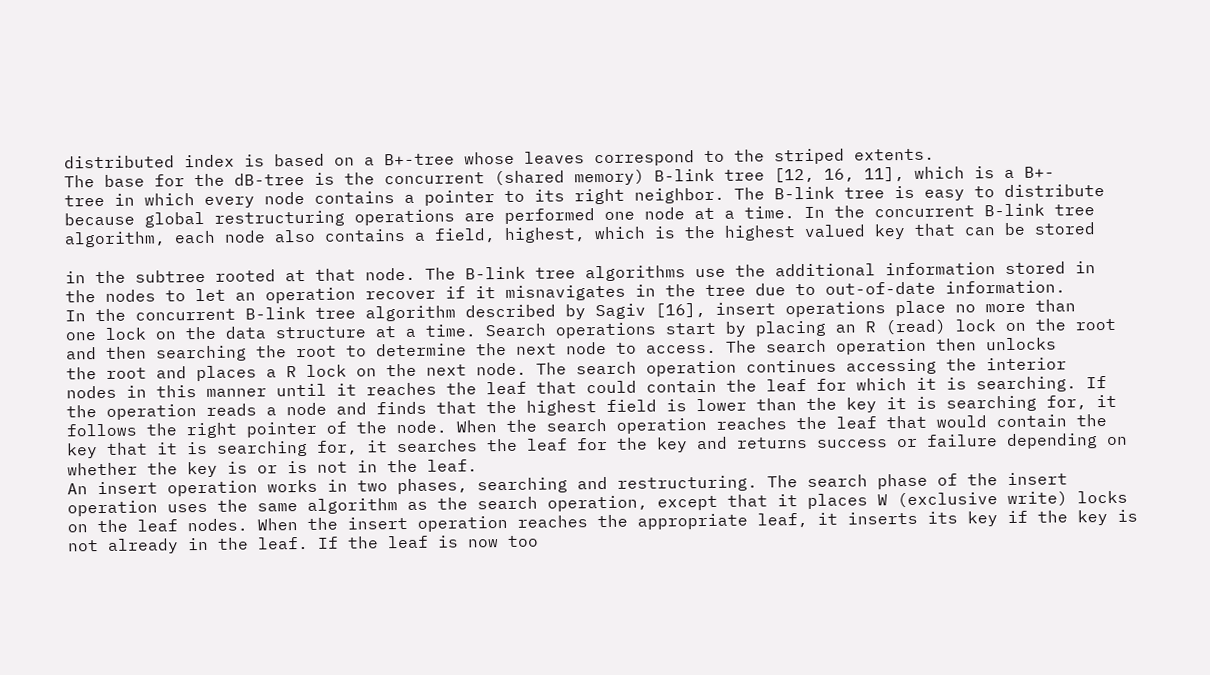distributed index is based on a B+-tree whose leaves correspond to the striped extents.
The base for the dB-tree is the concurrent (shared memory) B-link tree [12, 16, 11], which is a B+-
tree in which every node contains a pointer to its right neighbor. The B-link tree is easy to distribute
because global restructuring operations are performed one node at a time. In the concurrent B-link tree
algorithm, each node also contains a field, highest, which is the highest valued key that can be stored

in the subtree rooted at that node. The B-link tree algorithms use the additional information stored in
the nodes to let an operation recover if it misnavigates in the tree due to out-of-date information.
In the concurrent B-link tree algorithm described by Sagiv [16], insert operations place no more than
one lock on the data structure at a time. Search operations start by placing an R (read) lock on the root
and then searching the root to determine the next node to access. The search operation then unlocks
the root and places a R lock on the next node. The search operation continues accessing the interior
nodes in this manner until it reaches the leaf that could contain the leaf for which it is searching. If
the operation reads a node and finds that the highest field is lower than the key it is searching for, it
follows the right pointer of the node. When the search operation reaches the leaf that would contain the
key that it is searching for, it searches the leaf for the key and returns success or failure depending on
whether the key is or is not in the leaf.
An insert operation works in two phases, searching and restructuring. The search phase of the insert
operation uses the same algorithm as the search operation, except that it places W (exclusive write) locks
on the leaf nodes. When the insert operation reaches the appropriate leaf, it inserts its key if the key is
not already in the leaf. If the leaf is now too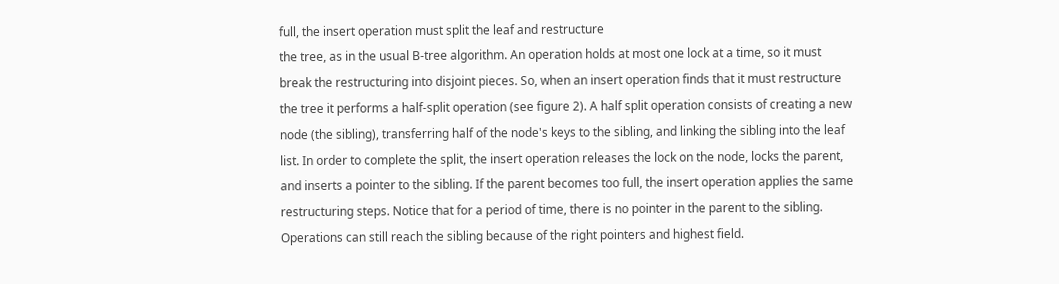full, the insert operation must split the leaf and restructure
the tree, as in the usual B-tree algorithm. An operation holds at most one lock at a time, so it must
break the restructuring into disjoint pieces. So, when an insert operation finds that it must restructure
the tree it performs a half-split operation (see figure 2). A half split operation consists of creating a new
node (the sibling), transferring half of the node's keys to the sibling, and linking the sibling into the leaf
list. In order to complete the split, the insert operation releases the lock on the node, locks the parent,
and inserts a pointer to the sibling. If the parent becomes too full, the insert operation applies the same
restructuring steps. Notice that for a period of time, there is no pointer in the parent to the sibling.
Operations can still reach the sibling because of the right pointers and highest field.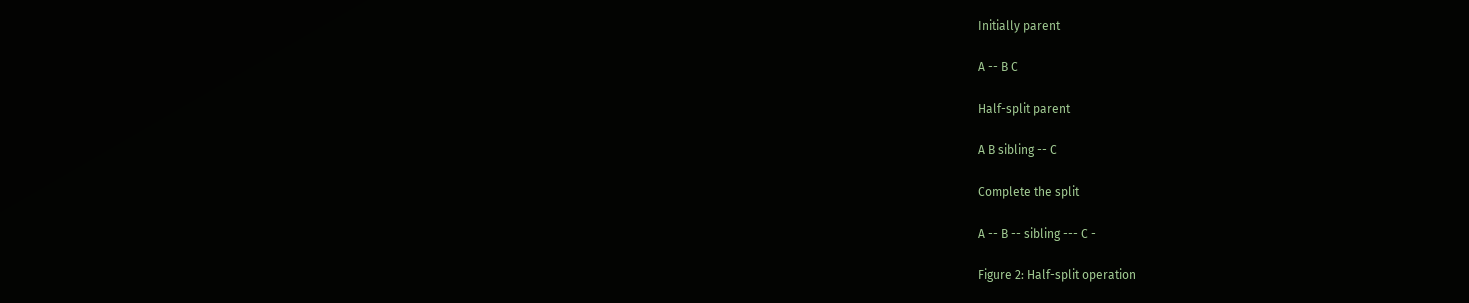Initially parent

A -- B C

Half-split parent

A B sibling -- C

Complete the split

A -- B -- sibling --- C -

Figure 2: Half-split operation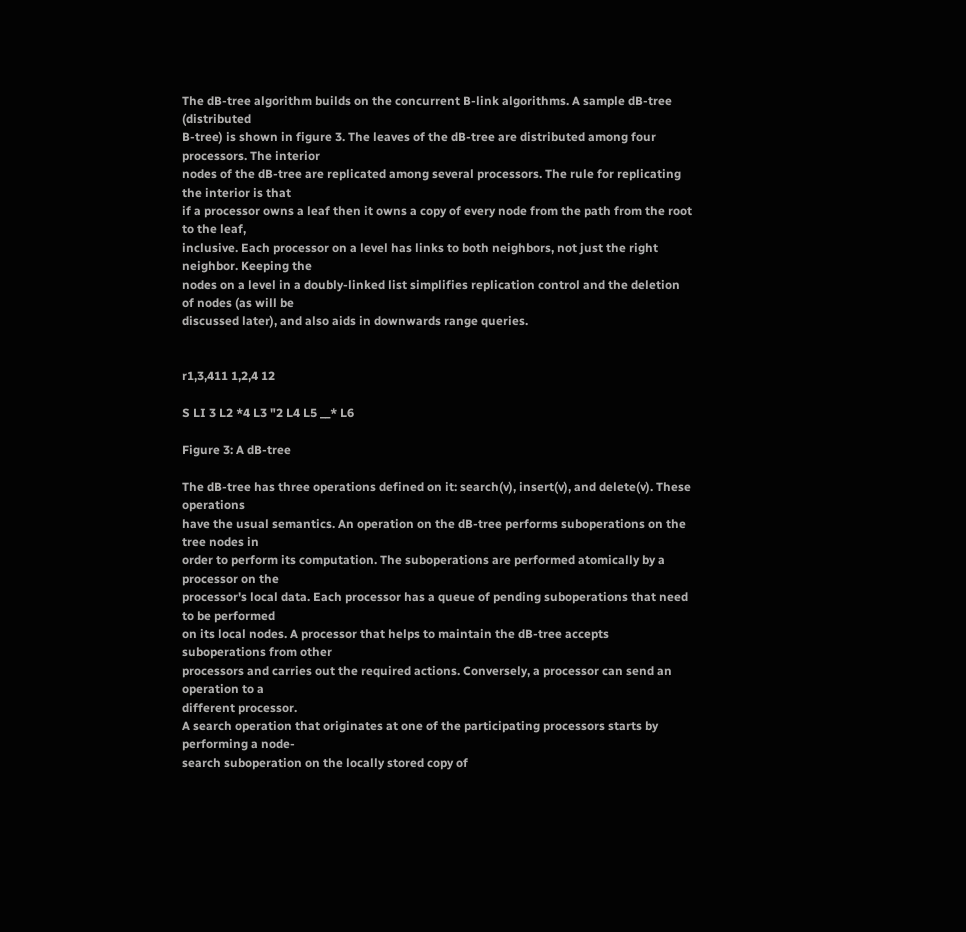The dB-tree algorithm builds on the concurrent B-link algorithms. A sample dB-tree (distributed
B-tree) is shown in figure 3. The leaves of the dB-tree are distributed among four processors. The interior
nodes of the dB-tree are replicated among several processors. The rule for replicating the interior is that
if a processor owns a leaf then it owns a copy of every node from the path from the root to the leaf,
inclusive. Each processor on a level has links to both neighbors, not just the right neighbor. Keeping the
nodes on a level in a doubly-linked list simplifies replication control and the deletion of nodes (as will be
discussed later), and also aids in downwards range queries.


r1,3,411 1,2,4 12

S LI 3 L2 *4 L3 "2 L4 L5 __* L6

Figure 3: A dB-tree

The dB-tree has three operations defined on it: search(v), insert(v), and delete(v). These operations
have the usual semantics. An operation on the dB-tree performs suboperations on the tree nodes in
order to perform its computation. The suboperations are performed atomically by a processor on the
processor's local data. Each processor has a queue of pending suboperations that need to be performed
on its local nodes. A processor that helps to maintain the dB-tree accepts suboperations from other
processors and carries out the required actions. Conversely, a processor can send an operation to a
different processor.
A search operation that originates at one of the participating processors starts by performing a node-
search suboperation on the locally stored copy of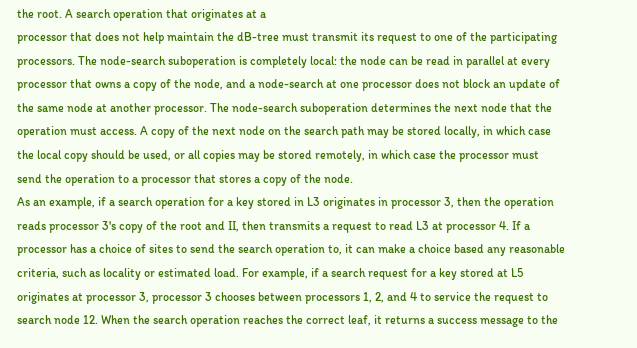the root. A search operation that originates at a
processor that does not help maintain the dB-tree must transmit its request to one of the participating
processors. The node-search suboperation is completely local: the node can be read in parallel at every
processor that owns a copy of the node, and a node-search at one processor does not block an update of
the same node at another processor. The node-search suboperation determines the next node that the
operation must access. A copy of the next node on the search path may be stored locally, in which case
the local copy should be used, or all copies may be stored remotely, in which case the processor must
send the operation to a processor that stores a copy of the node.
As an example, if a search operation for a key stored in L3 originates in processor 3, then the operation
reads processor 3's copy of the root and II, then transmits a request to read L3 at processor 4. If a
processor has a choice of sites to send the search operation to, it can make a choice based any reasonable
criteria, such as locality or estimated load. For example, if a search request for a key stored at L5
originates at processor 3, processor 3 chooses between processors 1, 2, and 4 to service the request to
search node 12. When the search operation reaches the correct leaf, it returns a success message to the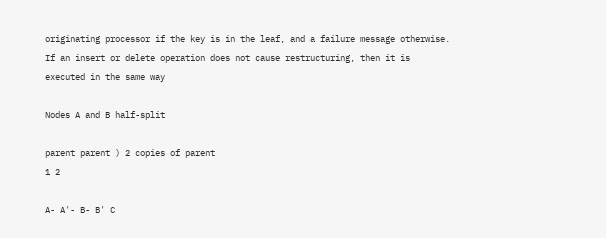originating processor if the key is in the leaf, and a failure message otherwise.
If an insert or delete operation does not cause restructuring, then it is executed in the same way

Nodes A and B half-split

parent parent ) 2 copies of parent
1 2

A- A'- B- B' C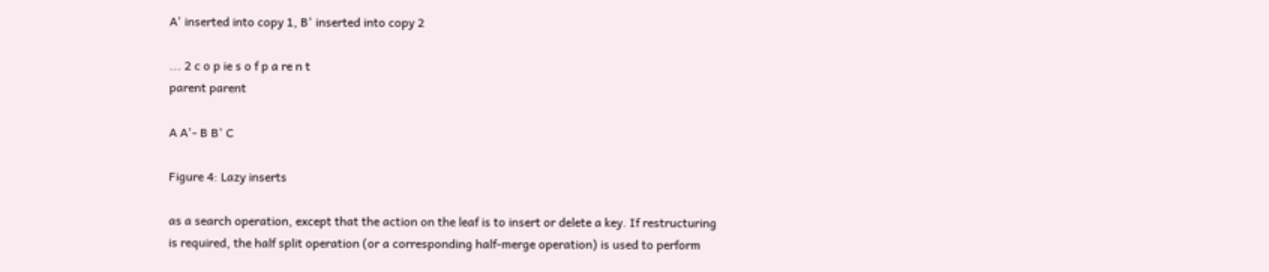A' inserted into copy 1, B' inserted into copy 2

... 2 c o p ie s o f p a re n t
parent parent

A A'- B B' C

Figure 4: Lazy inserts

as a search operation, except that the action on the leaf is to insert or delete a key. If restructuring
is required, the half split operation (or a corresponding half-merge operation) is used to perform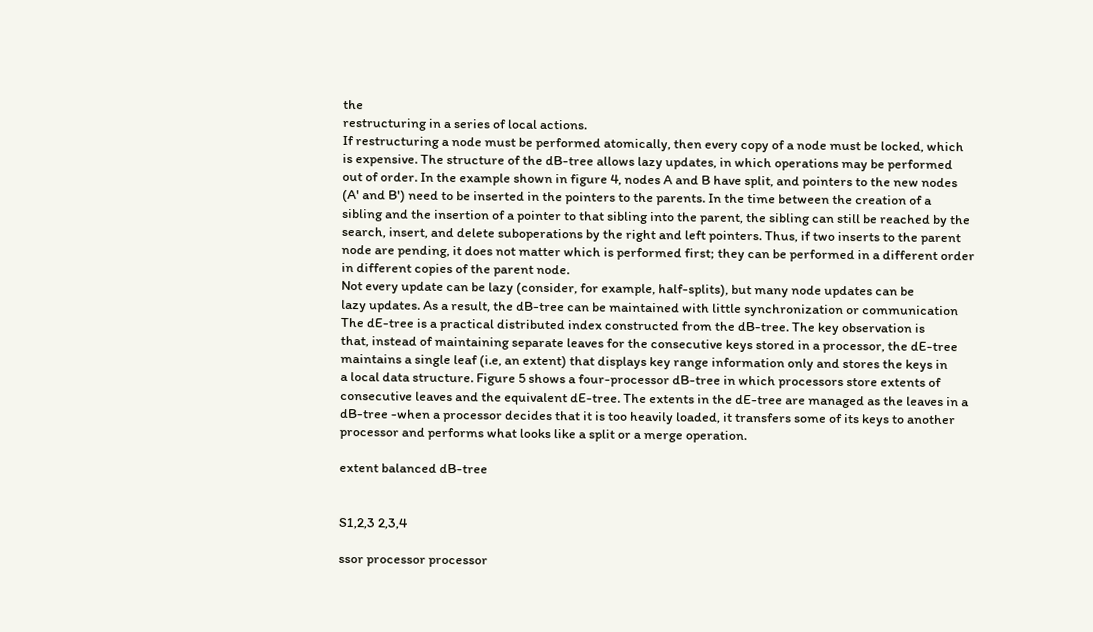the
restructuring in a series of local actions.
If restructuring a node must be performed atomically, then every copy of a node must be locked, which
is expensive. The structure of the dB-tree allows lazy updates, in which operations may be performed
out of order. In the example shown in figure 4, nodes A and B have split, and pointers to the new nodes
(A' and B') need to be inserted in the pointers to the parents. In the time between the creation of a
sibling and the insertion of a pointer to that sibling into the parent, the sibling can still be reached by the
search, insert, and delete suboperations by the right and left pointers. Thus, if two inserts to the parent
node are pending, it does not matter which is performed first; they can be performed in a different order
in different copies of the parent node.
Not every update can be lazy (consider, for example, half-splits), but many node updates can be
lazy updates. As a result, the dB-tree can be maintained with little synchronization or communication
The dE-tree is a practical distributed index constructed from the dB-tree. The key observation is
that, instead of maintaining separate leaves for the consecutive keys stored in a processor, the dE-tree
maintains a single leaf (i.e, an extent) that displays key range information only and stores the keys in
a local data structure. Figure 5 shows a four-processor dB-tree in which processors store extents of
consecutive leaves and the equivalent dE-tree. The extents in the dE-tree are managed as the leaves in a
dB-tree -when a processor decides that it is too heavily loaded, it transfers some of its keys to another
processor and performs what looks like a split or a merge operation.

extent balanced dB-tree


S1,2,3 2,3,4

ssor processor processor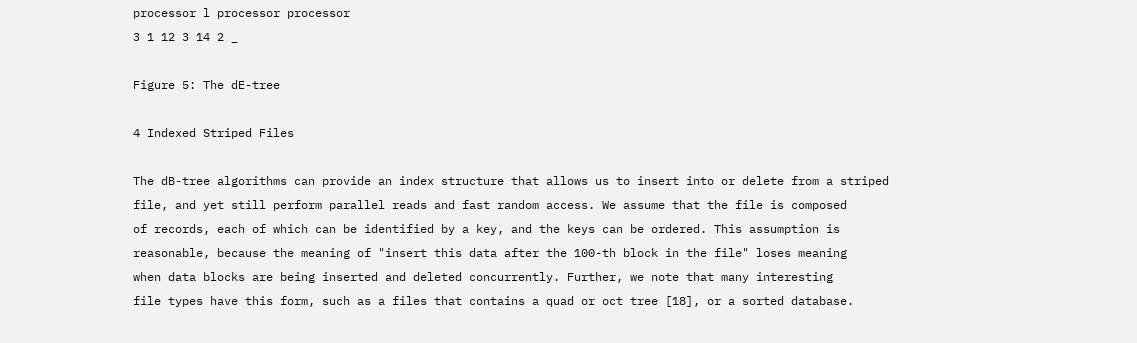processor l processor processor
3 1 12 3 14 2 _

Figure 5: The dE-tree

4 Indexed Striped Files

The dB-tree algorithms can provide an index structure that allows us to insert into or delete from a striped
file, and yet still perform parallel reads and fast random access. We assume that the file is composed
of records, each of which can be identified by a key, and the keys can be ordered. This assumption is
reasonable, because the meaning of "insert this data after the 100-th block in the file" loses meaning
when data blocks are being inserted and deleted concurrently. Further, we note that many interesting
file types have this form, such as a files that contains a quad or oct tree [18], or a sorted database.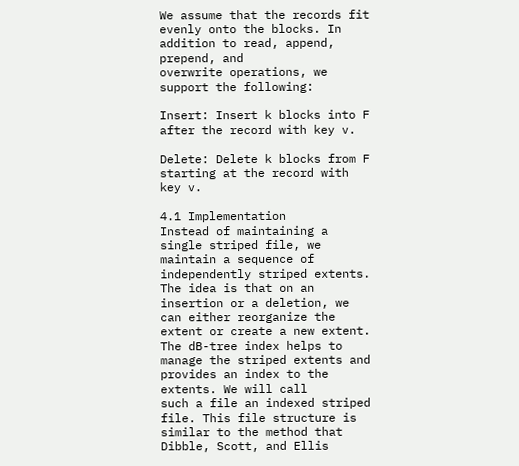We assume that the records fit evenly onto the blocks. In addition to read, append, prepend, and
overwrite operations, we support the following:

Insert: Insert k blocks into F after the record with key v.

Delete: Delete k blocks from F starting at the record with key v.

4.1 Implementation
Instead of maintaining a single striped file, we maintain a sequence of independently striped extents.
The idea is that on an insertion or a deletion, we can either reorganize the extent or create a new extent.
The dB-tree index helps to manage the striped extents and provides an index to the extents. We will call
such a file an indexed striped file. This file structure is similar to the method that Dibble, Scott, and Ellis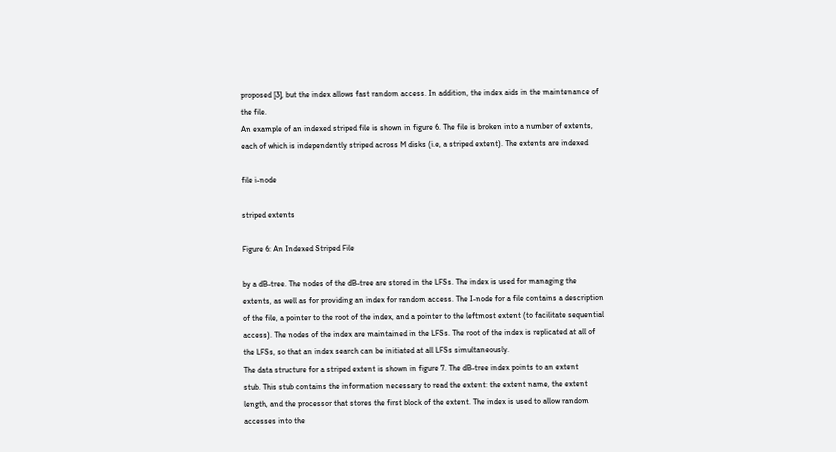proposed [3], but the index allows fast random access. In addition, the index aids in the maintenance of
the file.
An example of an indexed striped file is shown in figure 6. The file is broken into a number of extents,
each of which is independently striped across M disks (i.e, a striped extent). The extents are indexed

file i-node

striped extents

Figure 6: An Indexed Striped File

by a dB-tree. The nodes of the dB-tree are stored in the LFSs. The index is used for managing the
extents, as well as for providing an index for random access. The I-node for a file contains a description
of the file, a pointer to the root of the index, and a pointer to the leftmost extent (to facilitate sequential
access). The nodes of the index are maintained in the LFSs. The root of the index is replicated at all of
the LFSs, so that an index search can be initiated at all LFSs simultaneously.
The data structure for a striped extent is shown in figure 7. The dB-tree index points to an extent
stub. This stub contains the information necessary to read the extent: the extent name, the extent
length, and the processor that stores the first block of the extent. The index is used to allow random
accesses into the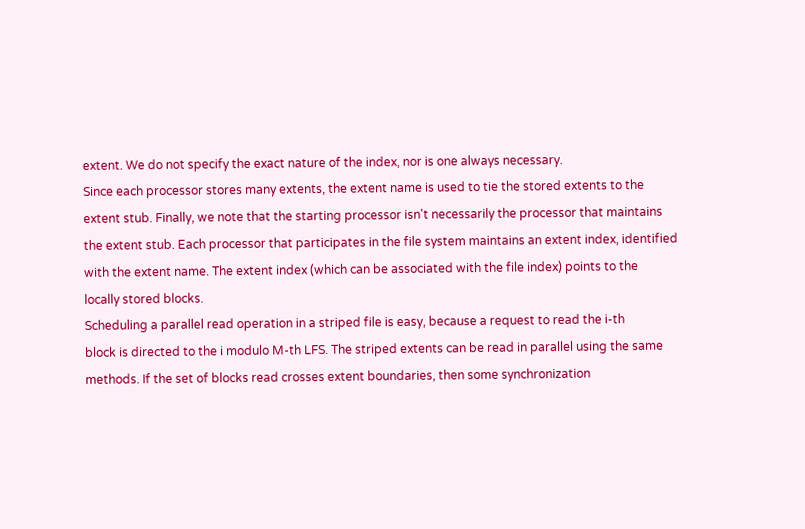extent. We do not specify the exact nature of the index, nor is one always necessary.
Since each processor stores many extents, the extent name is used to tie the stored extents to the
extent stub. Finally, we note that the starting processor isn't necessarily the processor that maintains
the extent stub. Each processor that participates in the file system maintains an extent index, identified
with the extent name. The extent index (which can be associated with the file index) points to the
locally stored blocks.
Scheduling a parallel read operation in a striped file is easy, because a request to read the i-th
block is directed to the i modulo M-th LFS. The striped extents can be read in parallel using the same
methods. If the set of blocks read crosses extent boundaries, then some synchronization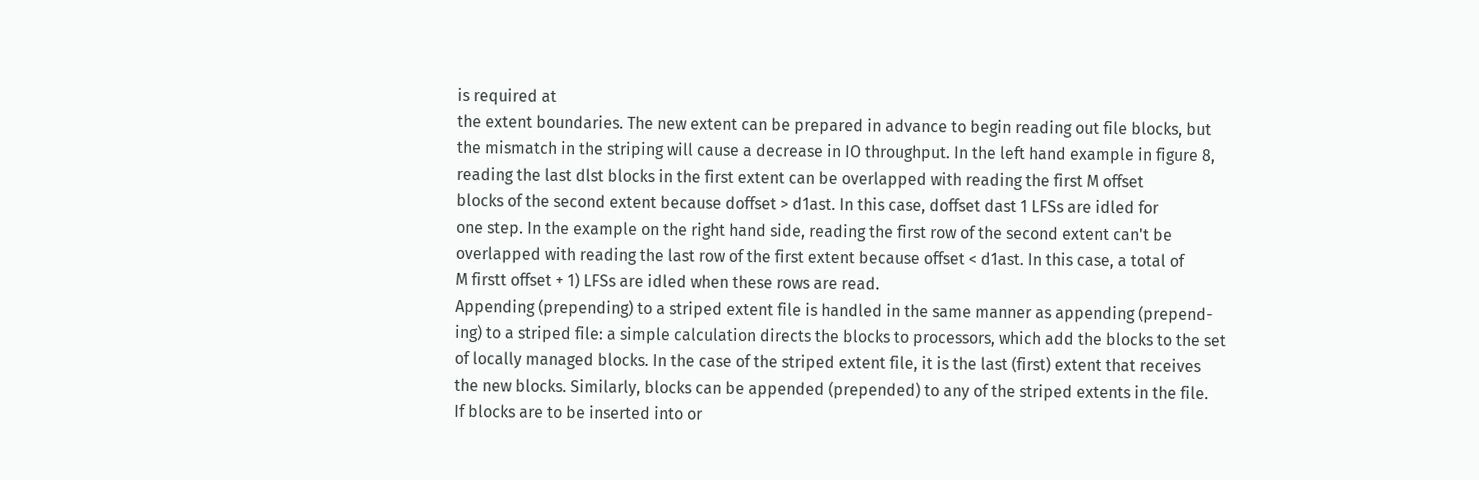is required at
the extent boundaries. The new extent can be prepared in advance to begin reading out file blocks, but
the mismatch in the striping will cause a decrease in IO throughput. In the left hand example in figure 8,
reading the last dlst blocks in the first extent can be overlapped with reading the first M offset
blocks of the second extent because doffset > d1ast. In this case, doffset dast 1 LFSs are idled for
one step. In the example on the right hand side, reading the first row of the second extent can't be
overlapped with reading the last row of the first extent because offset < d1ast. In this case, a total of
M firstt offset + 1) LFSs are idled when these rows are read.
Appending (prepending) to a striped extent file is handled in the same manner as appending (prepend-
ing) to a striped file: a simple calculation directs the blocks to processors, which add the blocks to the set
of locally managed blocks. In the case of the striped extent file, it is the last (first) extent that receives
the new blocks. Similarly, blocks can be appended (prepended) to any of the striped extents in the file.
If blocks are to be inserted into or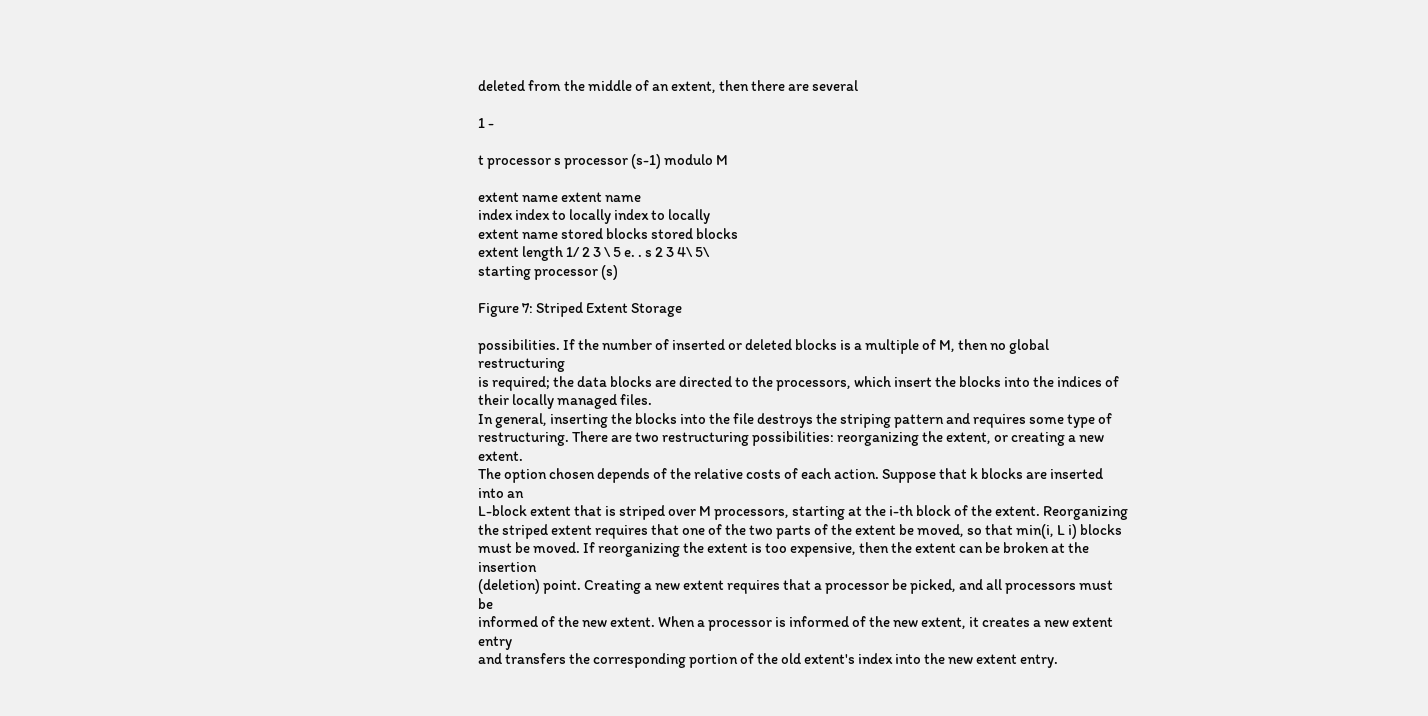deleted from the middle of an extent, then there are several

1 -

t processor s processor (s-1) modulo M

extent name extent name
index index to locally index to locally
extent name stored blocks stored blocks
extent length 1/ 2 3 \ 5 e. . s 2 3 4\ 5\
starting processor (s)

Figure 7: Striped Extent Storage

possibilities. If the number of inserted or deleted blocks is a multiple of M, then no global restructuring
is required; the data blocks are directed to the processors, which insert the blocks into the indices of
their locally managed files.
In general, inserting the blocks into the file destroys the striping pattern and requires some type of
restructuring. There are two restructuring possibilities: reorganizing the extent, or creating a new extent.
The option chosen depends of the relative costs of each action. Suppose that k blocks are inserted into an
L-block extent that is striped over M processors, starting at the i-th block of the extent. Reorganizing
the striped extent requires that one of the two parts of the extent be moved, so that min(i, L i) blocks
must be moved. If reorganizing the extent is too expensive, then the extent can be broken at the insertion
(deletion) point. Creating a new extent requires that a processor be picked, and all processors must be
informed of the new extent. When a processor is informed of the new extent, it creates a new extent entry
and transfers the corresponding portion of the old extent's index into the new extent entry.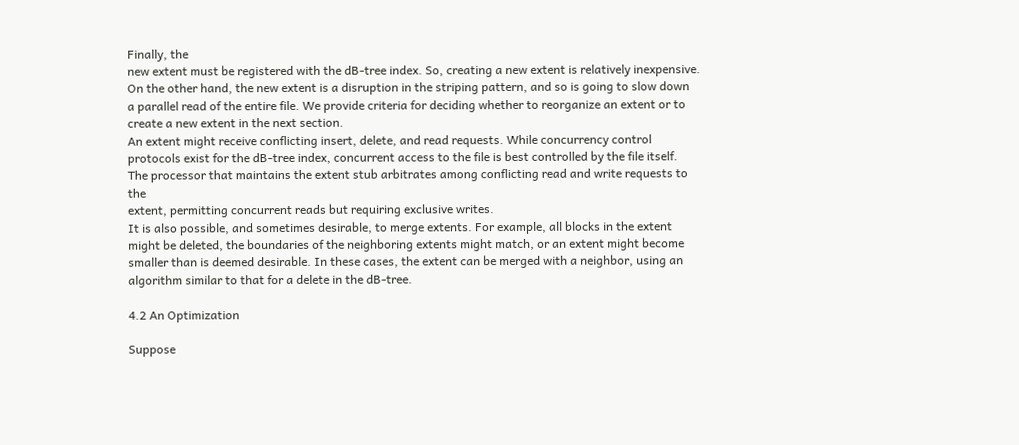Finally, the
new extent must be registered with the dB-tree index. So, creating a new extent is relatively inexpensive.
On the other hand, the new extent is a disruption in the striping pattern, and so is going to slow down
a parallel read of the entire file. We provide criteria for deciding whether to reorganize an extent or to
create a new extent in the next section.
An extent might receive conflicting insert, delete, and read requests. While concurrency control
protocols exist for the dB-tree index, concurrent access to the file is best controlled by the file itself.
The processor that maintains the extent stub arbitrates among conflicting read and write requests to the
extent, permitting concurrent reads but requiring exclusive writes.
It is also possible, and sometimes desirable, to merge extents. For example, all blocks in the extent
might be deleted, the boundaries of the neighboring extents might match, or an extent might become
smaller than is deemed desirable. In these cases, the extent can be merged with a neighbor, using an
algorithm similar to that for a delete in the dB-tree.

4.2 An Optimization

Suppose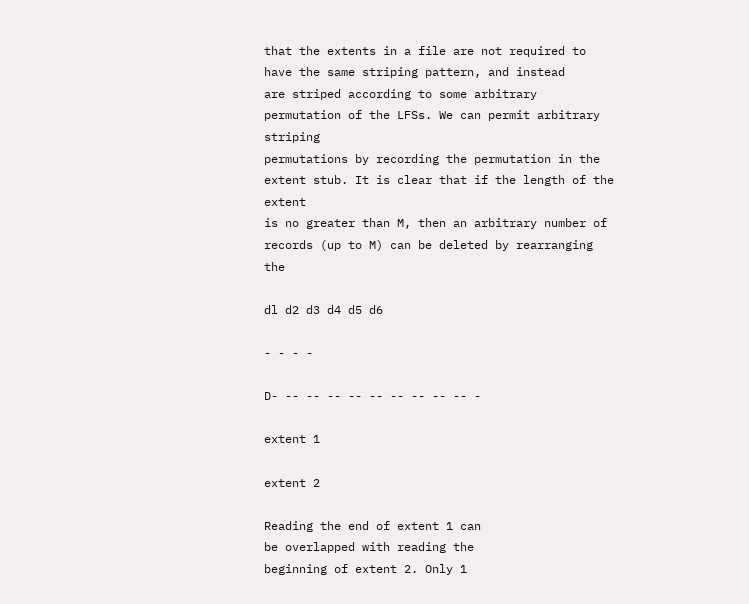that the extents in a file are not required to have the same striping pattern, and instead
are striped according to some arbitrary permutation of the LFSs. We can permit arbitrary striping
permutations by recording the permutation in the extent stub. It is clear that if the length of the extent
is no greater than M, then an arbitrary number of records (up to M) can be deleted by rearranging the

dl d2 d3 d4 d5 d6

- - - -

D- -- -- -- -- -- -- -- -- -- -

extent 1

extent 2

Reading the end of extent 1 can
be overlapped with reading the
beginning of extent 2. Only 1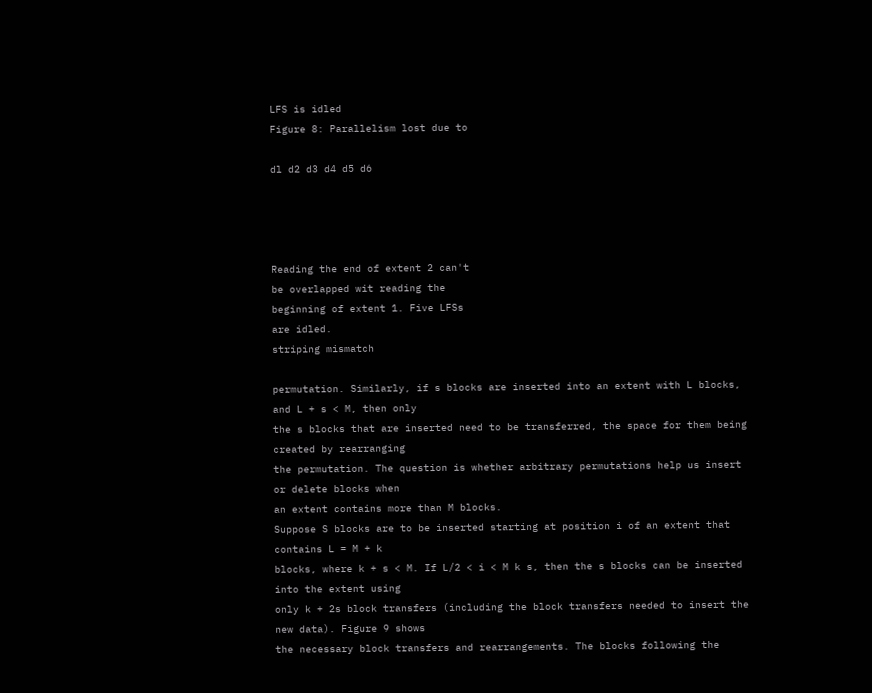LFS is idled
Figure 8: Parallelism lost due to

dl d2 d3 d4 d5 d6




Reading the end of extent 2 can't
be overlapped wit reading the
beginning of extent 1. Five LFSs
are idled.
striping mismatch

permutation. Similarly, if s blocks are inserted into an extent with L blocks, and L + s < M, then only
the s blocks that are inserted need to be transferred, the space for them being created by rearranging
the permutation. The question is whether arbitrary permutations help us insert or delete blocks when
an extent contains more than M blocks.
Suppose S blocks are to be inserted starting at position i of an extent that contains L = M + k
blocks, where k + s < M. If L/2 < i < M k s, then the s blocks can be inserted into the extent using
only k + 2s block transfers (including the block transfers needed to insert the new data). Figure 9 shows
the necessary block transfers and rearrangements. The blocks following the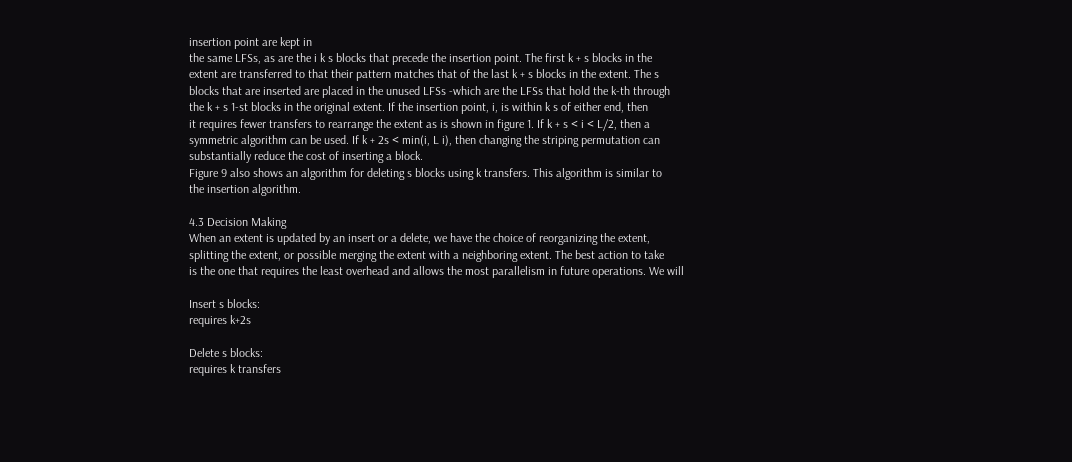insertion point are kept in
the same LFSs, as are the i k s blocks that precede the insertion point. The first k + s blocks in the
extent are transferred to that their pattern matches that of the last k + s blocks in the extent. The s
blocks that are inserted are placed in the unused LFSs -which are the LFSs that hold the k-th through
the k + s 1-st blocks in the original extent. If the insertion point, i, is within k s of either end, then
it requires fewer transfers to rearrange the extent as is shown in figure 1. If k + s < i < L/2, then a
symmetric algorithm can be used. If k + 2s < min(i, L i), then changing the striping permutation can
substantially reduce the cost of inserting a block.
Figure 9 also shows an algorithm for deleting s blocks using k transfers. This algorithm is similar to
the insertion algorithm.

4.3 Decision Making
When an extent is updated by an insert or a delete, we have the choice of reorganizing the extent,
splitting the extent, or possible merging the extent with a neighboring extent. The best action to take
is the one that requires the least overhead and allows the most parallelism in future operations. We will

Insert s blocks:
requires k+2s

Delete s blocks:
requires k transfers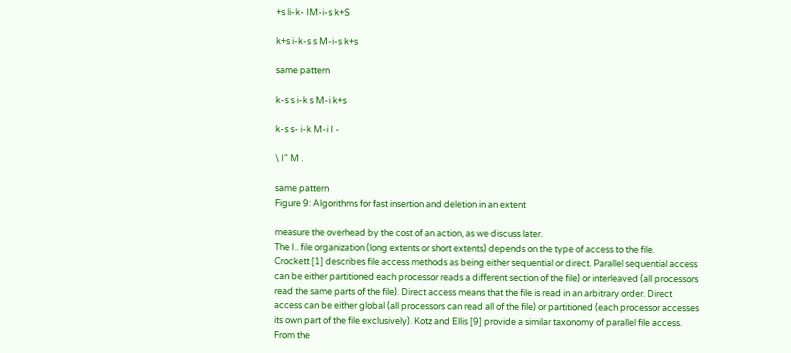+s li-k- IM-i-s k+S

k+s i-k-s s M-i-s k+s

same pattern

k-s s i-k s M-i k+s

k-s s- i-k M-i I -

\ I" M .

same pattern
Figure 9: Algorithms for fast insertion and deletion in an extent

measure the overhead by the cost of an action, as we discuss later.
The I.. file organization (long extents or short extents) depends on the type of access to the file.
Crockett [1] describes file access methods as being either sequential or direct. Parallel sequential access
can be either partitioned each processor reads a different section of the file) or interleaved (all processors
read the same parts of the file). Direct access means that the file is read in an arbitrary order. Direct
access can be either global (all processors can read all of the file) or partitioned (each processor accesses
its own part of the file exclusively). Kotz and Ellis [9] provide a similar taxonomy of parallel file access.
From the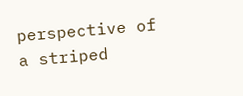perspective of a striped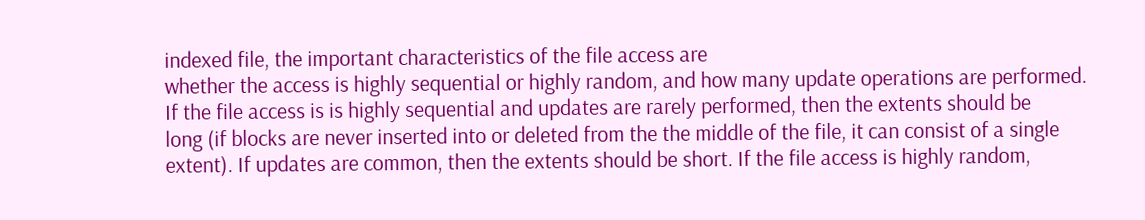indexed file, the important characteristics of the file access are
whether the access is highly sequential or highly random, and how many update operations are performed.
If the file access is is highly sequential and updates are rarely performed, then the extents should be
long (if blocks are never inserted into or deleted from the the middle of the file, it can consist of a single
extent). If updates are common, then the extents should be short. If the file access is highly random,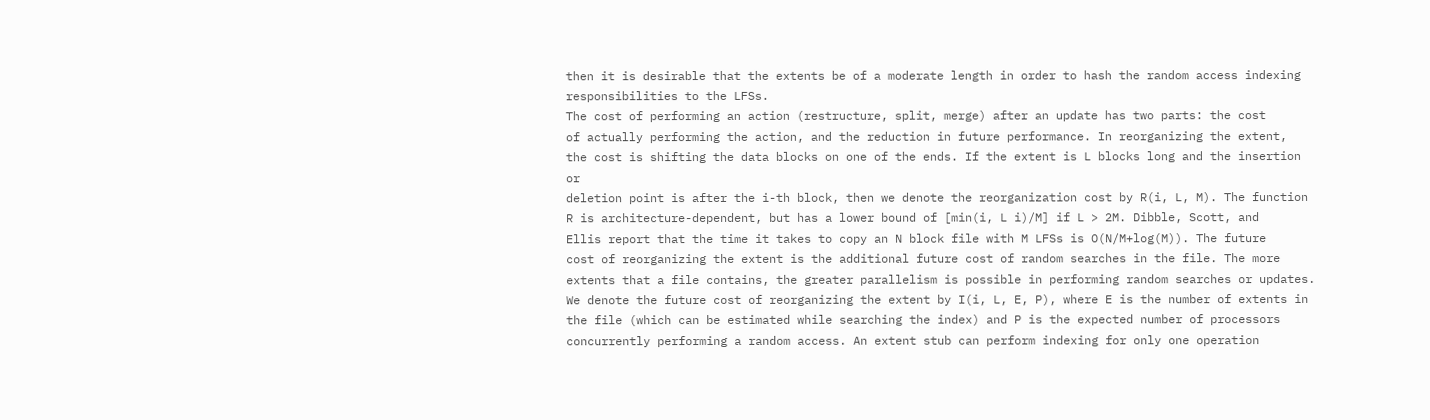then it is desirable that the extents be of a moderate length in order to hash the random access indexing
responsibilities to the LFSs.
The cost of performing an action (restructure, split, merge) after an update has two parts: the cost
of actually performing the action, and the reduction in future performance. In reorganizing the extent,
the cost is shifting the data blocks on one of the ends. If the extent is L blocks long and the insertion or
deletion point is after the i-th block, then we denote the reorganization cost by R(i, L, M). The function
R is architecture-dependent, but has a lower bound of [min(i, L i)/M] if L > 2M. Dibble, Scott, and
Ellis report that the time it takes to copy an N block file with M LFSs is O(N/M+log(M)). The future
cost of reorganizing the extent is the additional future cost of random searches in the file. The more
extents that a file contains, the greater parallelism is possible in performing random searches or updates.
We denote the future cost of reorganizing the extent by I(i, L, E, P), where E is the number of extents in
the file (which can be estimated while searching the index) and P is the expected number of processors
concurrently performing a random access. An extent stub can perform indexing for only one operation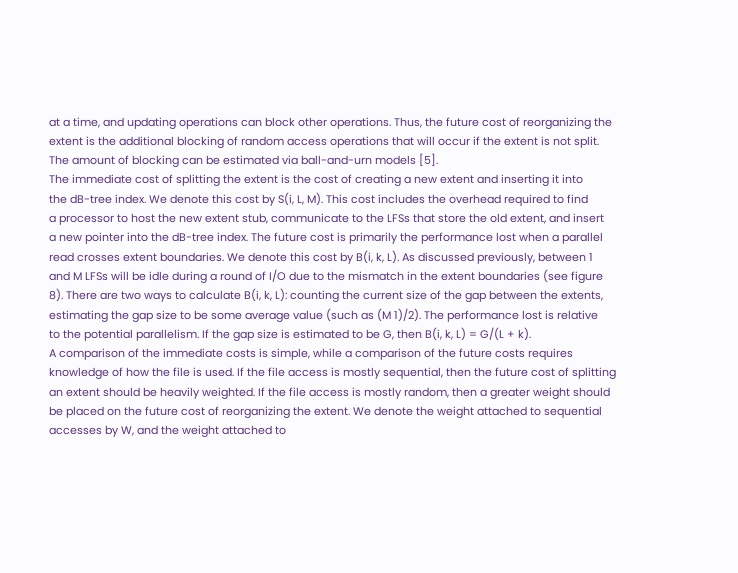at a time, and updating operations can block other operations. Thus, the future cost of reorganizing the
extent is the additional blocking of random access operations that will occur if the extent is not split.
The amount of blocking can be estimated via ball-and-urn models [5].
The immediate cost of splitting the extent is the cost of creating a new extent and inserting it into
the dB-tree index. We denote this cost by S(i, L, M). This cost includes the overhead required to find
a processor to host the new extent stub, communicate to the LFSs that store the old extent, and insert
a new pointer into the dB-tree index. The future cost is primarily the performance lost when a parallel
read crosses extent boundaries. We denote this cost by B(i, k, L). As discussed previously, between 1
and M LFSs will be idle during a round of I/O due to the mismatch in the extent boundaries (see figure
8). There are two ways to calculate B(i, k, L): counting the current size of the gap between the extents,
estimating the gap size to be some average value (such as (M 1)/2). The performance lost is relative
to the potential parallelism. If the gap size is estimated to be G, then B(i, k, L) = G/(L + k).
A comparison of the immediate costs is simple, while a comparison of the future costs requires
knowledge of how the file is used. If the file access is mostly sequential, then the future cost of splitting
an extent should be heavily weighted. If the file access is mostly random, then a greater weight should
be placed on the future cost of reorganizing the extent. We denote the weight attached to sequential
accesses by W, and the weight attached to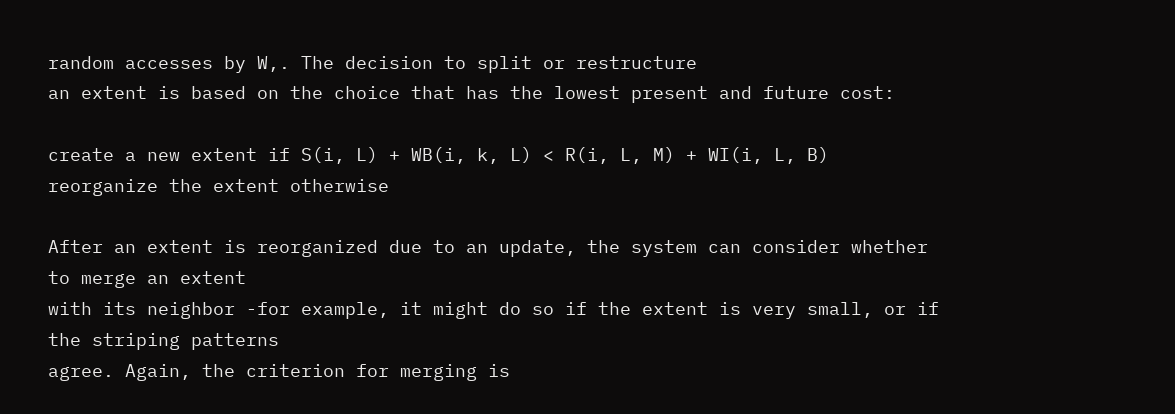random accesses by W,. The decision to split or restructure
an extent is based on the choice that has the lowest present and future cost:

create a new extent if S(i, L) + WB(i, k, L) < R(i, L, M) + WI(i, L, B)
reorganize the extent otherwise

After an extent is reorganized due to an update, the system can consider whether to merge an extent
with its neighbor -for example, it might do so if the extent is very small, or if the striping patterns
agree. Again, the criterion for merging is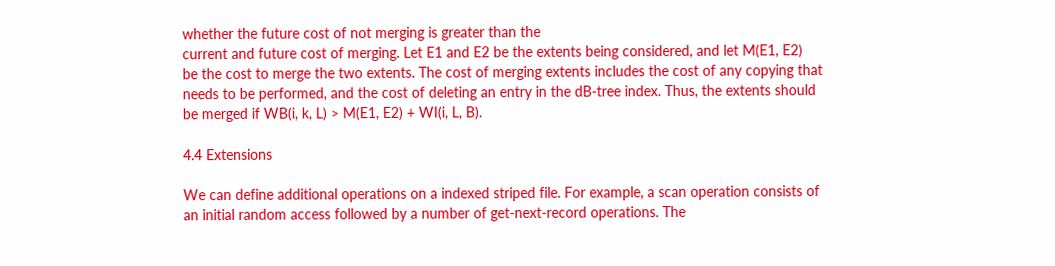whether the future cost of not merging is greater than the
current and future cost of merging. Let E1 and E2 be the extents being considered, and let M(E1, E2)
be the cost to merge the two extents. The cost of merging extents includes the cost of any copying that
needs to be performed, and the cost of deleting an entry in the dB-tree index. Thus, the extents should
be merged if WB(i, k, L) > M(E1, E2) + WI(i, L, B).

4.4 Extensions

We can define additional operations on a indexed striped file. For example, a scan operation consists of
an initial random access followed by a number of get-next-record operations. The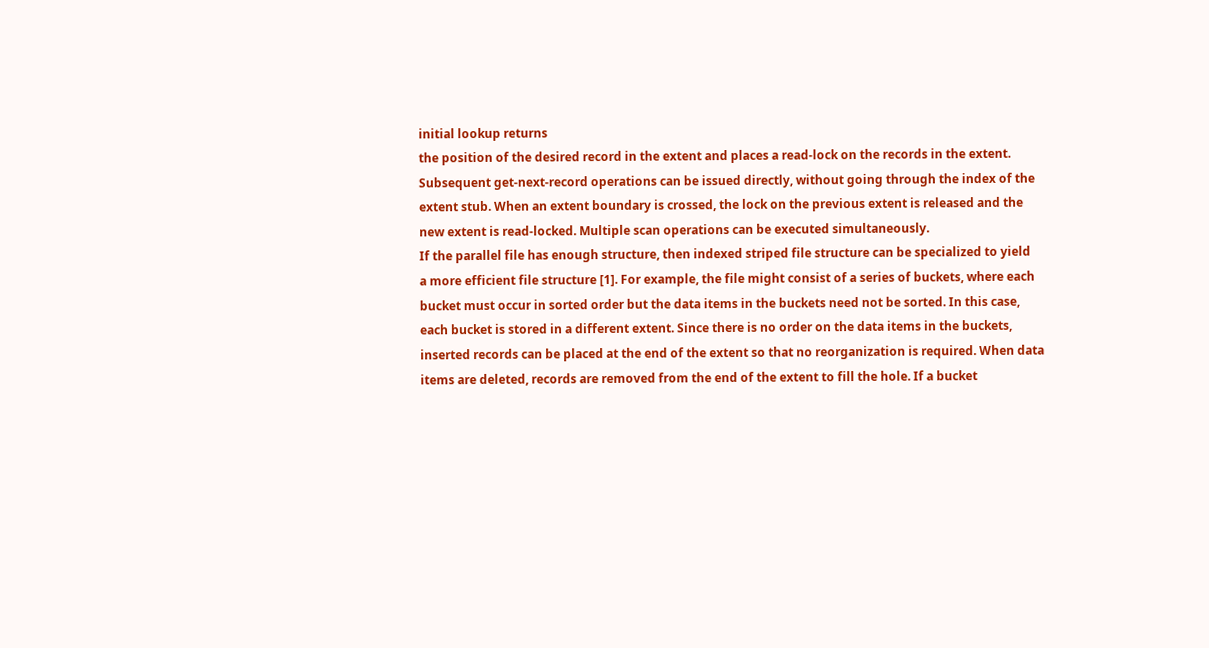initial lookup returns
the position of the desired record in the extent and places a read-lock on the records in the extent.
Subsequent get-next-record operations can be issued directly, without going through the index of the
extent stub. When an extent boundary is crossed, the lock on the previous extent is released and the
new extent is read-locked. Multiple scan operations can be executed simultaneously.
If the parallel file has enough structure, then indexed striped file structure can be specialized to yield
a more efficient file structure [1]. For example, the file might consist of a series of buckets, where each
bucket must occur in sorted order but the data items in the buckets need not be sorted. In this case,
each bucket is stored in a different extent. Since there is no order on the data items in the buckets,
inserted records can be placed at the end of the extent so that no reorganization is required. When data
items are deleted, records are removed from the end of the extent to fill the hole. If a bucket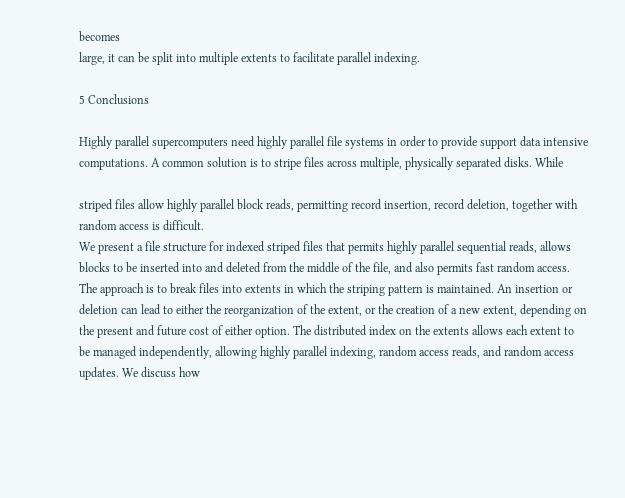becomes
large, it can be split into multiple extents to facilitate parallel indexing.

5 Conclusions

Highly parallel supercomputers need highly parallel file systems in order to provide support data intensive
computations. A common solution is to stripe files across multiple, physically separated disks. While

striped files allow highly parallel block reads, permitting record insertion, record deletion, together with
random access is difficult.
We present a file structure for indexed striped files that permits highly parallel sequential reads, allows
blocks to be inserted into and deleted from the middle of the file, and also permits fast random access.
The approach is to break files into extents in which the striping pattern is maintained. An insertion or
deletion can lead to either the reorganization of the extent, or the creation of a new extent, depending on
the present and future cost of either option. The distributed index on the extents allows each extent to
be managed independently, allowing highly parallel indexing, random access reads, and random access
updates. We discuss how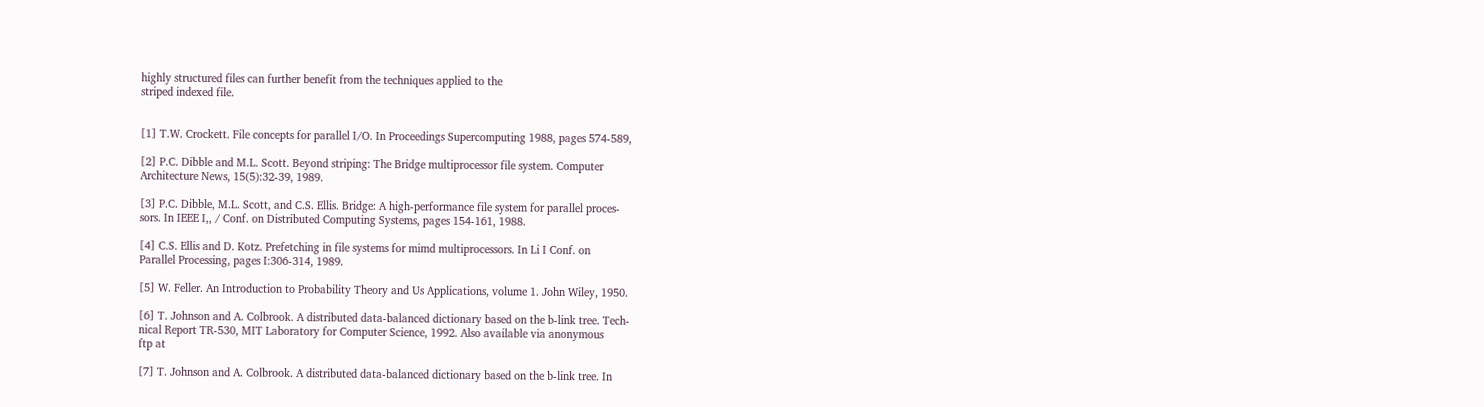highly structured files can further benefit from the techniques applied to the
striped indexed file.


[1] T.W. Crockett. File concepts for parallel I/O. In Proceedings Supercomputing 1988, pages 574-589,

[2] P.C. Dibble and M.L. Scott. Beyond striping: The Bridge multiprocessor file system. Computer
Architecture News, 15(5):32-39, 1989.

[3] P.C. Dibble, M.L. Scott, and C.S. Ellis. Bridge: A high-performance file system for parallel proces-
sors. In IEEE I,, / Conf. on Distributed Computing Systems, pages 154-161, 1988.

[4] C.S. Ellis and D. Kotz. Prefetching in file systems for mimd multiprocessors. In Li I Conf. on
Parallel Processing, pages I:306-314, 1989.

[5] W. Feller. An Introduction to Probability Theory and Us Applications, volume 1. John Wiley, 1950.

[6] T. Johnson and A. Colbrook. A distributed data-balanced dictionary based on the b-link tree. Tech-
nical Report TR-530, MIT Laboratory for Computer Science, 1992. Also available via anonymous
ftp at

[7] T. Johnson and A. Colbrook. A distributed data-balanced dictionary based on the b-link tree. In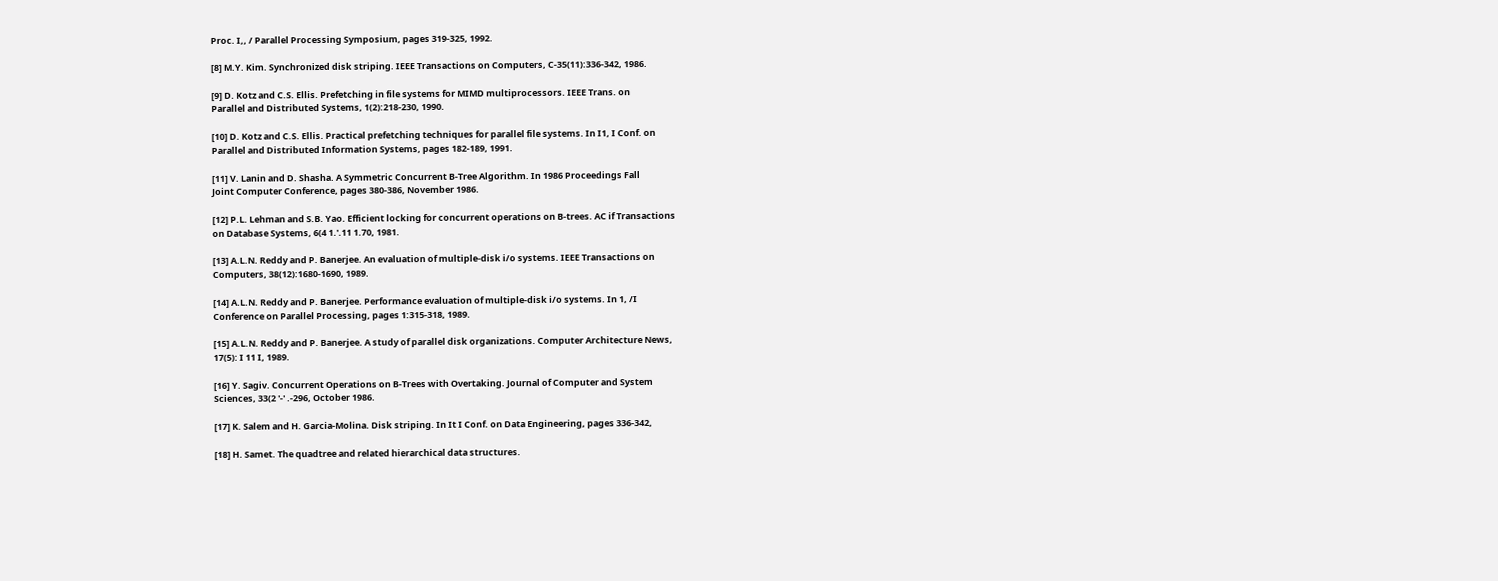Proc. I,, / Parallel Processing Symposium, pages 319-325, 1992.

[8] M.Y. Kim. Synchronized disk striping. IEEE Transactions on Computers, C-35(11):336-342, 1986.

[9] D. Kotz and C.S. Ellis. Prefetching in file systems for MIMD multiprocessors. IEEE Trans. on
Parallel and Distributed Systems, 1(2):218-230, 1990.

[10] D. Kotz and C.S. Ellis. Practical prefetching techniques for parallel file systems. In I1, I Conf. on
Parallel and Distributed Information Systems, pages 182-189, 1991.

[11] V. Lanin and D. Shasha. A Symmetric Concurrent B-Tree Algorithm. In 1986 Proceedings Fall
Joint Computer Conference, pages 380-386, November 1986.

[12] P.L. Lehman and S.B. Yao. Efficient locking for concurrent operations on B-trees. AC if Transactions
on Database Systems, 6(4 1.'.11 1.70, 1981.

[13] A.L.N. Reddy and P. Banerjee. An evaluation of multiple-disk i/o systems. IEEE Transactions on
Computers, 38(12):1680-1690, 1989.

[14] A.L.N. Reddy and P. Banerjee. Performance evaluation of multiple-disk i/o systems. In 1, /I
Conference on Parallel Processing, pages 1:315-318, 1989.

[15] A.L.N. Reddy and P. Banerjee. A study of parallel disk organizations. Computer Architecture News,
17(5): I 11 I, 1989.

[16] Y. Sagiv. Concurrent Operations on B-Trees with Overtaking. Journal of Computer and System
Sciences, 33(2 '-' .-296, October 1986.

[17] K. Salem and H. Garcia-Molina. Disk striping. In It I Conf. on Data Engineering, pages 336-342,

[18] H. Samet. The quadtree and related hierarchical data structures.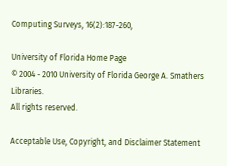Computing Surveys, 16(2):187-260,

University of Florida Home Page
© 2004 - 2010 University of Florida George A. Smathers Libraries.
All rights reserved.

Acceptable Use, Copyright, and Disclaimer Statement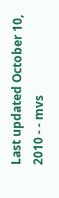Last updated October 10, 2010 - - mvs